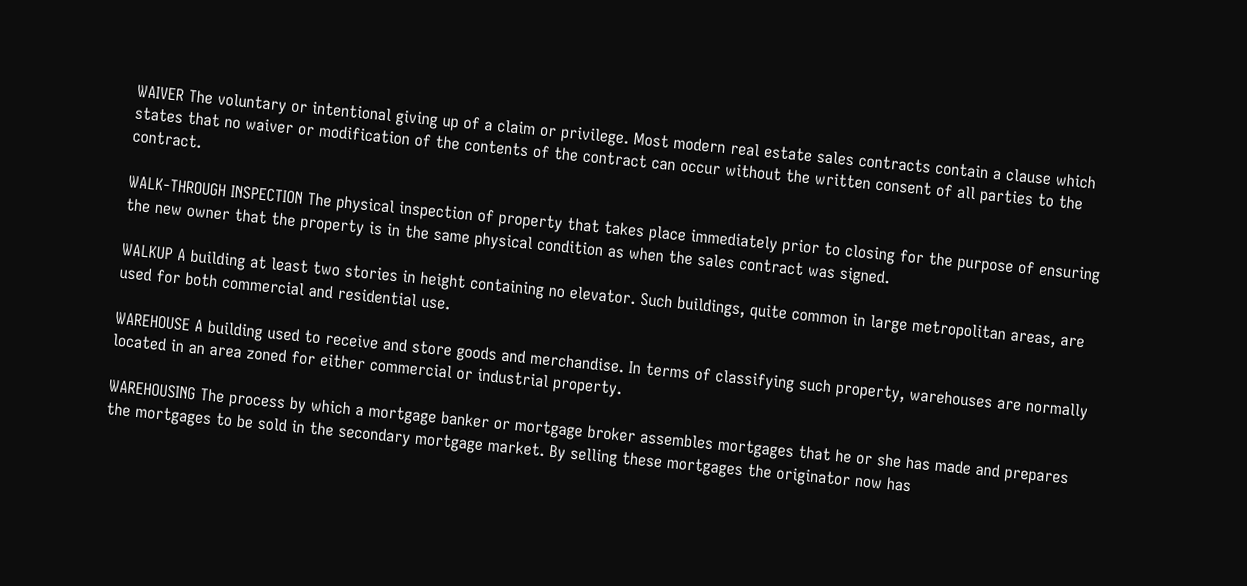WAIVER The voluntary or intentional giving up of a claim or privilege. Most modern real estate sales contracts contain a clause which states that no waiver or modification of the contents of the contract can occur without the written consent of all parties to the contract.

WALK-THROUGH INSPECTION The physical inspection of property that takes place immediately prior to closing for the purpose of ensuring the new owner that the property is in the same physical condition as when the sales contract was signed.

WALKUP A building at least two stories in height containing no elevator. Such buildings, quite common in large metropolitan areas, are used for both commercial and residential use.

WAREHOUSE A building used to receive and store goods and merchandise. In terms of classifying such property, warehouses are normally located in an area zoned for either commercial or industrial property.

WAREHOUSING The process by which a mortgage banker or mortgage broker assembles mortgages that he or she has made and prepares the mortgages to be sold in the secondary mortgage market. By selling these mortgages the originator now has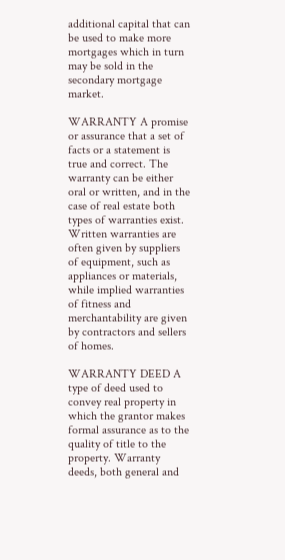additional capital that can be used to make more mortgages which in turn may be sold in the secondary mortgage market.

WARRANTY A promise or assurance that a set of facts or a statement is true and correct. The warranty can be either oral or written, and in the case of real estate both types of warranties exist. Written warranties are often given by suppliers of equipment, such as appliances or materials, while implied warranties of fitness and merchantability are given by contractors and sellers of homes.

WARRANTY DEED A type of deed used to convey real property in which the grantor makes formal assurance as to the quality of title to the property. Warranty deeds, both general and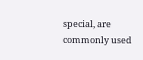special, are commonly used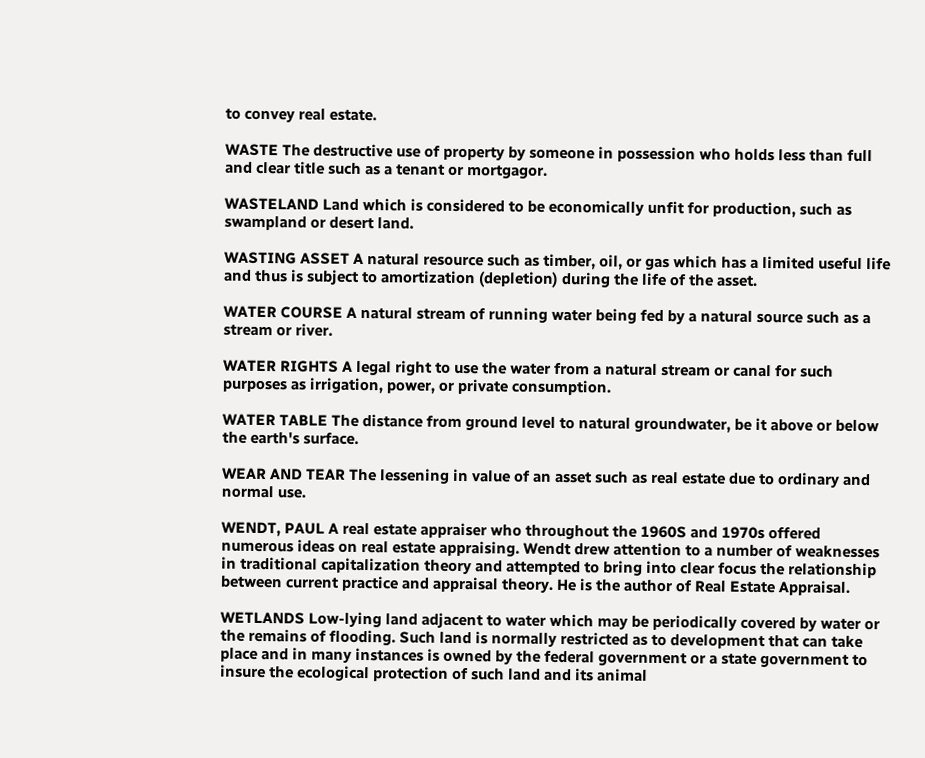to convey real estate.

WASTE The destructive use of property by someone in possession who holds less than full and clear title such as a tenant or mortgagor.

WASTELAND Land which is considered to be economically unfit for production, such as swampland or desert land.

WASTING ASSET A natural resource such as timber, oil, or gas which has a limited useful life and thus is subject to amortization (depletion) during the life of the asset.

WATER COURSE A natural stream of running water being fed by a natural source such as a stream or river.

WATER RIGHTS A legal right to use the water from a natural stream or canal for such purposes as irrigation, power, or private consumption.

WATER TABLE The distance from ground level to natural groundwater, be it above or below the earth's surface.

WEAR AND TEAR The lessening in value of an asset such as real estate due to ordinary and normal use.

WENDT, PAUL A real estate appraiser who throughout the 1960S and 1970s offered numerous ideas on real estate appraising. Wendt drew attention to a number of weaknesses in traditional capitalization theory and attempted to bring into clear focus the relationship between current practice and appraisal theory. He is the author of Real Estate Appraisal.

WETLANDS Low-lying land adjacent to water which may be periodically covered by water or the remains of flooding. Such land is normally restricted as to development that can take place and in many instances is owned by the federal government or a state government to insure the ecological protection of such land and its animal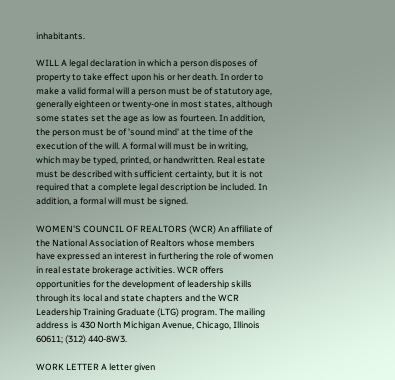inhabitants.

WILL A legal declaration in which a person disposes of property to take effect upon his or her death. In order to make a valid formal will a person must be of statutory age, generally eighteen or twenty-one in most states, although some states set the age as low as fourteen. In addition, the person must be of 'sound mind' at the time of the execution of the will. A formal will must be in writing, which may be typed, printed, or handwritten. Real estate must be described with sufficient certainty, but it is not required that a complete legal description be included. In addition, a formal will must be signed.

WOMEN'S COUNCIL OF REALTORS (WCR) An affiliate of the National Association of Realtors whose members have expressed an interest in furthering the role of women in real estate brokerage activities. WCR offers opportunities for the development of leadership skills through its local and state chapters and the WCR Leadership Training Graduate (LTG) program. The mailing address is 430 North Michigan Avenue, Chicago, Illinois 60611; (312) 440-8W3.

WORK LETTER A letter given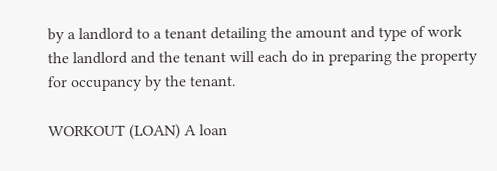by a landlord to a tenant detailing the amount and type of work the landlord and the tenant will each do in preparing the property for occupancy by the tenant.

WORKOUT (LOAN) A loan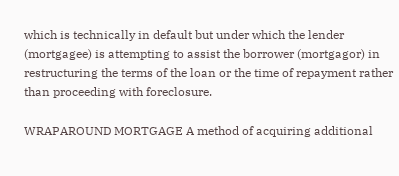which is technically in default but under which the lender (mortgagee) is attempting to assist the borrower (mortgagor) in restructuring the terms of the loan or the time of repayment rather than proceeding with foreclosure.

WRAPAROUND MORTGAGE A method of acquiring additional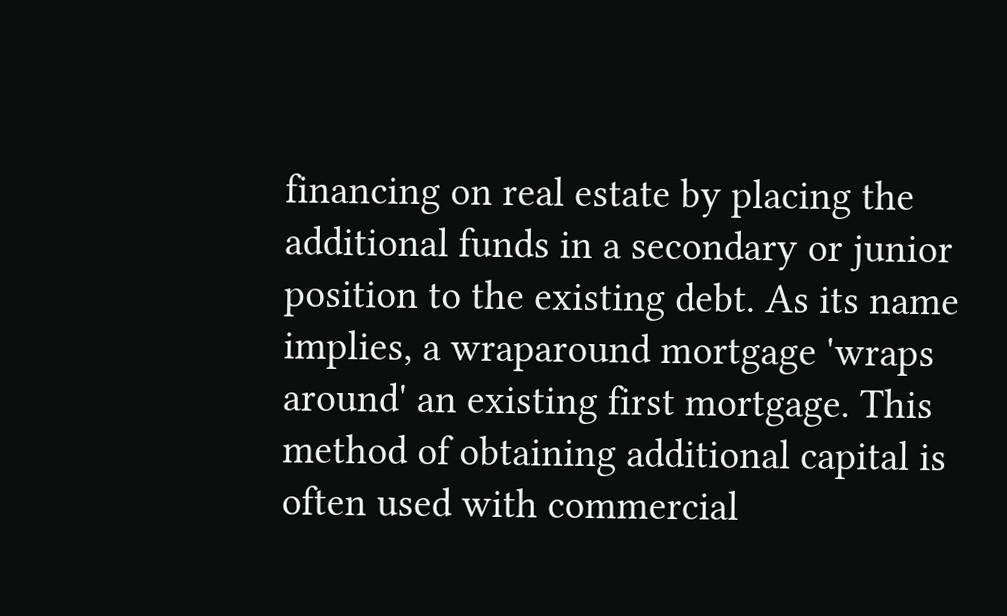financing on real estate by placing the additional funds in a secondary or junior position to the existing debt. As its name implies, a wraparound mortgage 'wraps around' an existing first mortgage. This method of obtaining additional capital is often used with commercial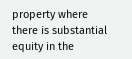property where there is substantial equity in the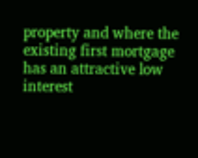property and where the existing first mortgage has an attractive low interest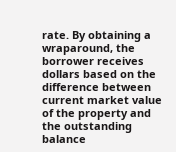rate. By obtaining a wraparound, the borrower receives dollars based on the difference between current market value of the property and the outstanding balance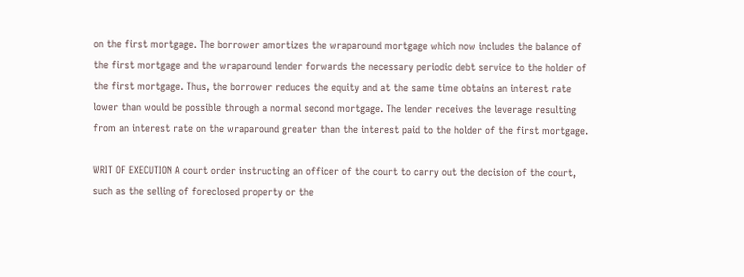on the first mortgage. The borrower amortizes the wraparound mortgage which now includes the balance of the first mortgage and the wraparound lender forwards the necessary periodic debt service to the holder of the first mortgage. Thus, the borrower reduces the equity and at the same time obtains an interest rate lower than would be possible through a normal second mortgage. The lender receives the leverage resulting from an interest rate on the wraparound greater than the interest paid to the holder of the first mortgage.

WRIT OF EXECUTION A court order instructing an officer of the court to carry out the decision of the court, such as the selling of foreclosed property or the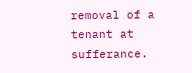removal of a tenant at sufferance.